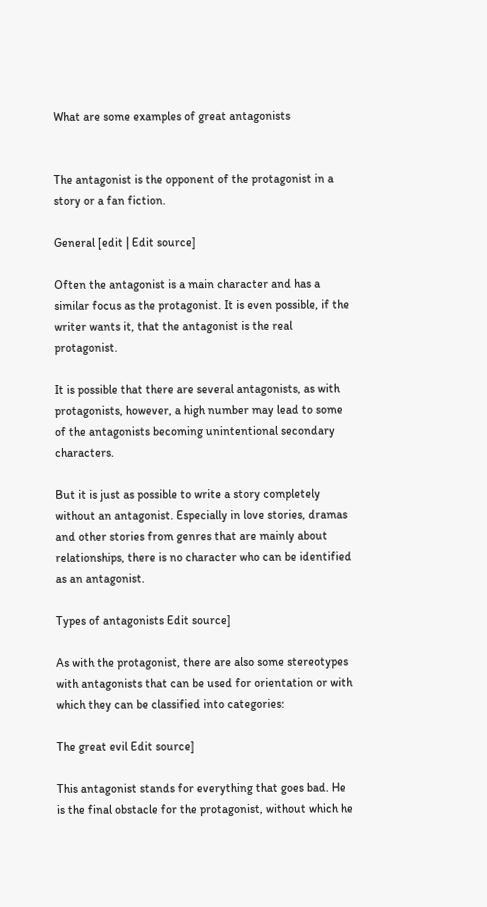What are some examples of great antagonists


The antagonist is the opponent of the protagonist in a story or a fan fiction.

General [edit | Edit source]

Often the antagonist is a main character and has a similar focus as the protagonist. It is even possible, if the writer wants it, that the antagonist is the real protagonist.

It is possible that there are several antagonists, as with protagonists, however, a high number may lead to some of the antagonists becoming unintentional secondary characters.

But it is just as possible to write a story completely without an antagonist. Especially in love stories, dramas and other stories from genres that are mainly about relationships, there is no character who can be identified as an antagonist.

Types of antagonists Edit source]

As with the protagonist, there are also some stereotypes with antagonists that can be used for orientation or with which they can be classified into categories:

The great evil Edit source]

This antagonist stands for everything that goes bad. He is the final obstacle for the protagonist, without which he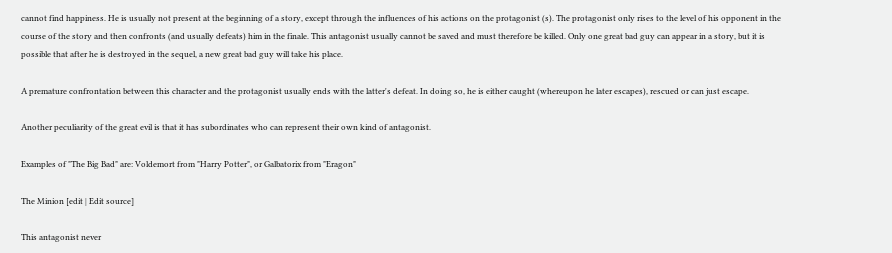cannot find happiness. He is usually not present at the beginning of a story, except through the influences of his actions on the protagonist (s). The protagonist only rises to the level of his opponent in the course of the story and then confronts (and usually defeats) him in the finale. This antagonist usually cannot be saved and must therefore be killed. Only one great bad guy can appear in a story, but it is possible that after he is destroyed in the sequel, a new great bad guy will take his place.

A premature confrontation between this character and the protagonist usually ends with the latter's defeat. In doing so, he is either caught (whereupon he later escapes), rescued or can just escape.

Another peculiarity of the great evil is that it has subordinates who can represent their own kind of antagonist.

Examples of "The Big Bad" are: Voldemort from "Harry Potter", or Galbatorix from "Eragon"

The Minion [edit | Edit source]

This antagonist never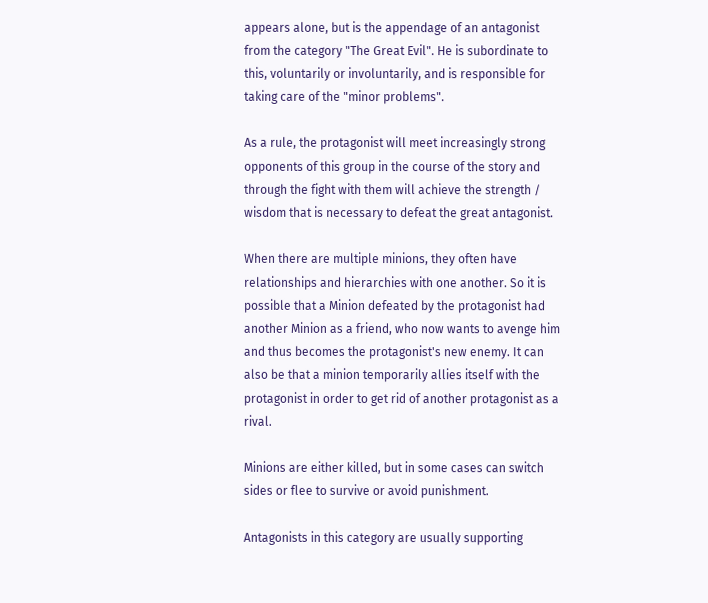appears alone, but is the appendage of an antagonist from the category "The Great Evil". He is subordinate to this, voluntarily or involuntarily, and is responsible for taking care of the "minor problems".

As a rule, the protagonist will meet increasingly strong opponents of this group in the course of the story and through the fight with them will achieve the strength / wisdom that is necessary to defeat the great antagonist.

When there are multiple minions, they often have relationships and hierarchies with one another. So it is possible that a Minion defeated by the protagonist had another Minion as a friend, who now wants to avenge him and thus becomes the protagonist's new enemy. It can also be that a minion temporarily allies itself with the protagonist in order to get rid of another protagonist as a rival.

Minions are either killed, but in some cases can switch sides or flee to survive or avoid punishment.

Antagonists in this category are usually supporting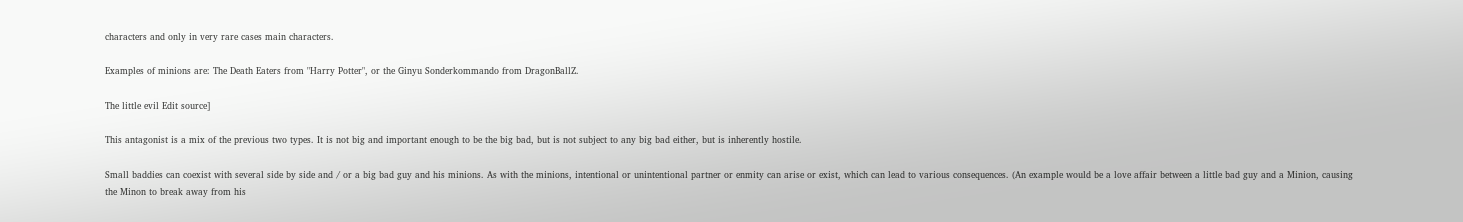characters and only in very rare cases main characters.

Examples of minions are: The Death Eaters from "Harry Potter", or the Ginyu Sonderkommando from DragonBallZ.

The little evil Edit source]

This antagonist is a mix of the previous two types. It is not big and important enough to be the big bad, but is not subject to any big bad either, but is inherently hostile.

Small baddies can coexist with several side by side and / or a big bad guy and his minions. As with the minions, intentional or unintentional partner or enmity can arise or exist, which can lead to various consequences. (An example would be a love affair between a little bad guy and a Minion, causing the Minon to break away from his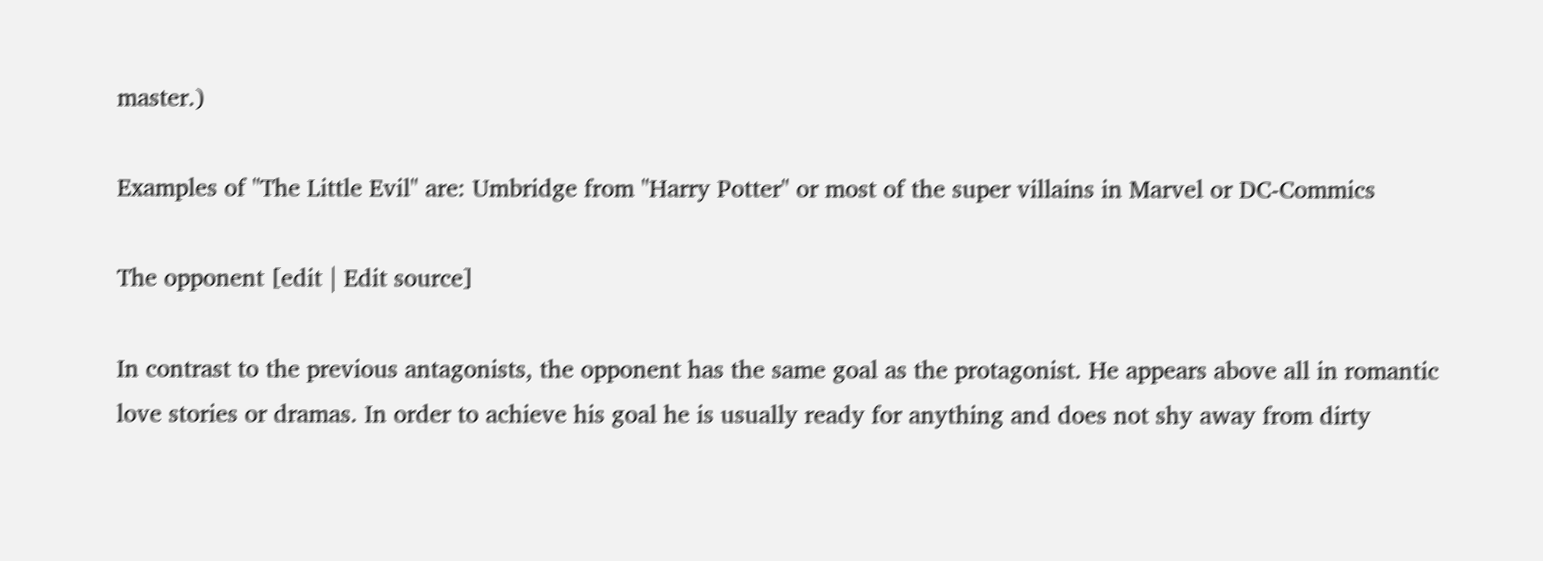master.)

Examples of "The Little Evil" are: Umbridge from "Harry Potter" or most of the super villains in Marvel or DC-Commics

The opponent [edit | Edit source]

In contrast to the previous antagonists, the opponent has the same goal as the protagonist. He appears above all in romantic love stories or dramas. In order to achieve his goal he is usually ready for anything and does not shy away from dirty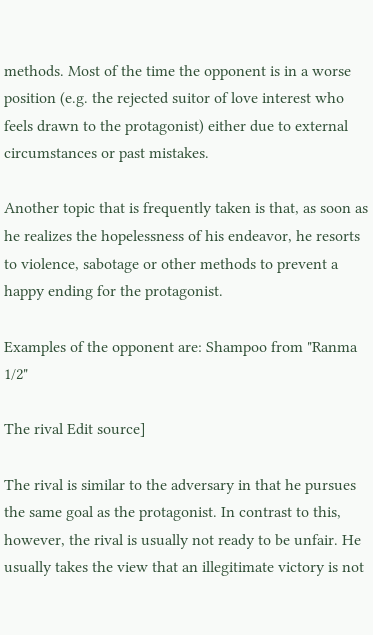methods. Most of the time the opponent is in a worse position (e.g. the rejected suitor of love interest who feels drawn to the protagonist) either due to external circumstances or past mistakes.

Another topic that is frequently taken is that, as soon as he realizes the hopelessness of his endeavor, he resorts to violence, sabotage or other methods to prevent a happy ending for the protagonist.

Examples of the opponent are: Shampoo from "Ranma 1/2"

The rival Edit source]

The rival is similar to the adversary in that he pursues the same goal as the protagonist. In contrast to this, however, the rival is usually not ready to be unfair. He usually takes the view that an illegitimate victory is not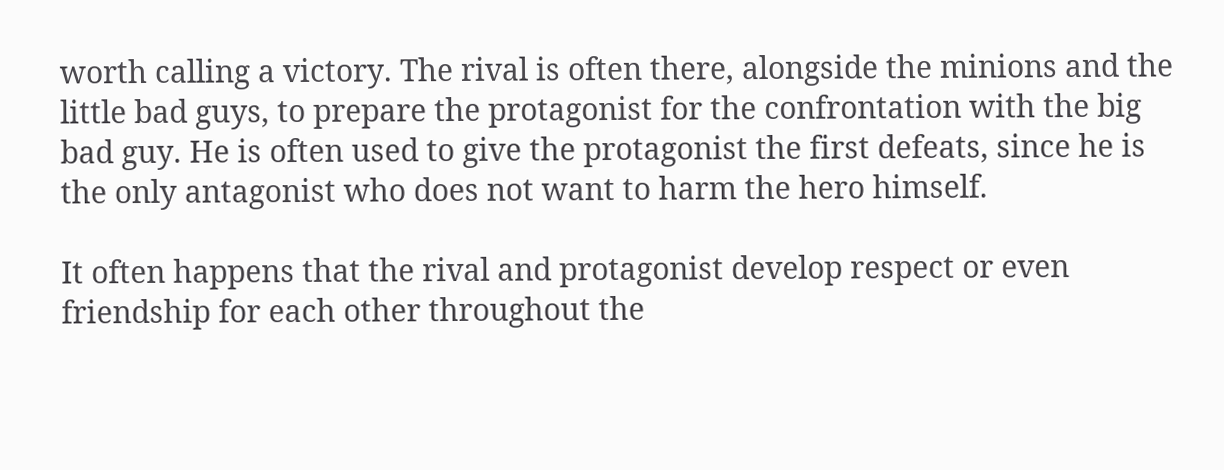worth calling a victory. The rival is often there, alongside the minions and the little bad guys, to prepare the protagonist for the confrontation with the big bad guy. He is often used to give the protagonist the first defeats, since he is the only antagonist who does not want to harm the hero himself.

It often happens that the rival and protagonist develop respect or even friendship for each other throughout the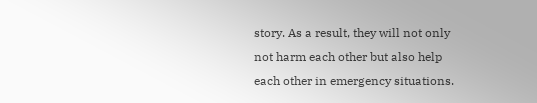story. As a result, they will not only not harm each other but also help each other in emergency situations.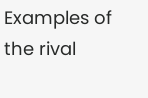Examples of the rival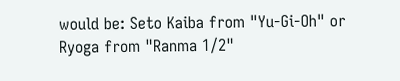would be: Seto Kaiba from "Yu-Gi-Oh" or Ryoga from "Ranma 1/2"